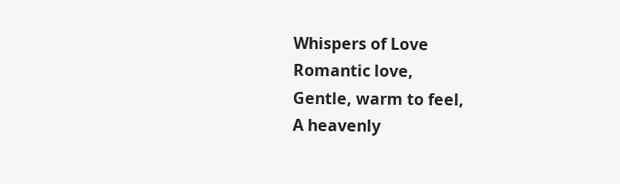Whispers of Love
Romantic love,
Gentle, warm to feel,
A heavenly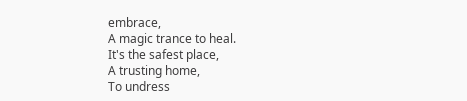embrace,
A magic trance to heal.
It's the safest place,
A trusting home,
To undress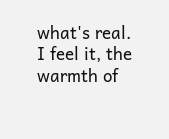what's real.
I feel it, the warmth of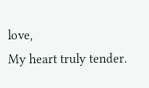love,
My heart truly tender.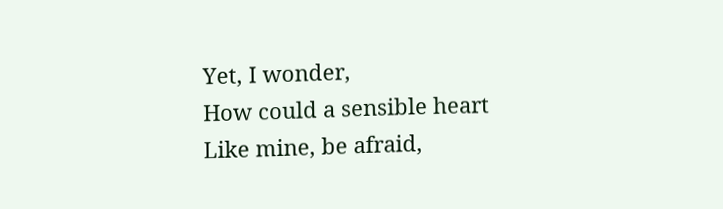Yet, I wonder,
How could a sensible heart
Like mine, be afraid,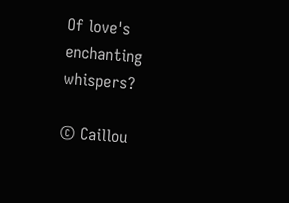Of love's enchanting whispers?

© Caillou